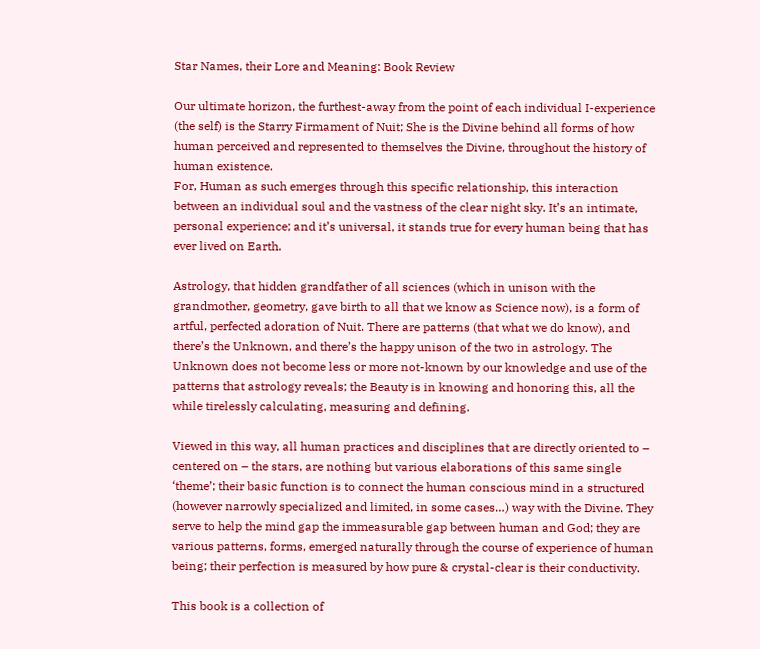Star Names, their Lore and Meaning: Book Review

Our ultimate horizon, the furthest-away from the point of each individual I-experience (the self) is the Starry Firmament of Nuit; She is the Divine behind all forms of how human perceived and represented to themselves the Divine, throughout the history of human existence.
For, Human as such emerges through this specific relationship, this interaction between an individual soul and the vastness of the clear night sky. It’s an intimate, personal experience; and it’s universal, it stands true for every human being that has ever lived on Earth.

Astrology, that hidden grandfather of all sciences (which in unison with the grandmother, geometry, gave birth to all that we know as Science now), is a form of artful, perfected adoration of Nuit. There are patterns (that what we do know), and there’s the Unknown, and there’s the happy unison of the two in astrology. The Unknown does not become less or more not-known by our knowledge and use of the patterns that astrology reveals; the Beauty is in knowing and honoring this, all the while tirelessly calculating, measuring and defining.

Viewed in this way, all human practices and disciplines that are directly oriented to – centered on – the stars, are nothing but various elaborations of this same single ‘theme’; their basic function is to connect the human conscious mind in a structured (however narrowly specialized and limited, in some cases…) way with the Divine. They serve to help the mind gap the immeasurable gap between human and God; they are various patterns, forms, emerged naturally through the course of experience of human being; their perfection is measured by how pure & crystal-clear is their conductivity.

This book is a collection of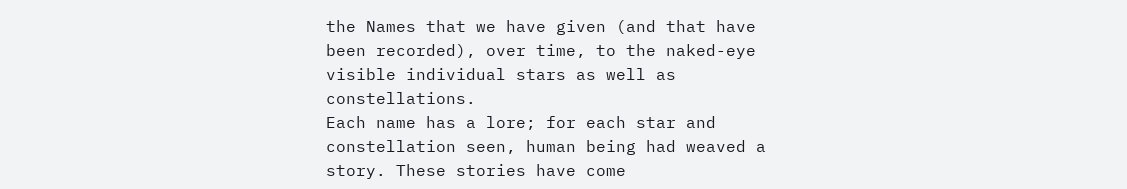the Names that we have given (and that have been recorded), over time, to the naked-eye visible individual stars as well as constellations.
Each name has a lore; for each star and constellation seen, human being had weaved a story. These stories have come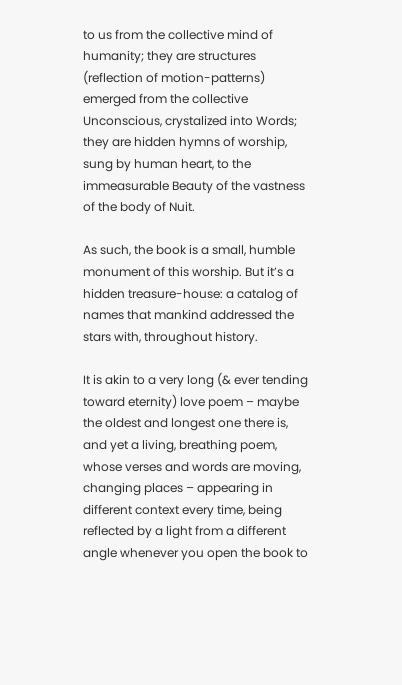to us from the collective mind of humanity; they are structures (reflection of motion-patterns) emerged from the collective Unconscious, crystalized into Words; they are hidden hymns of worship, sung by human heart, to the immeasurable Beauty of the vastness of the body of Nuit.

As such, the book is a small, humble monument of this worship. But it’s a hidden treasure-house: a catalog of names that mankind addressed the stars with, throughout history.

It is akin to a very long (& ever tending toward eternity) love poem – maybe the oldest and longest one there is, and yet a living, breathing poem, whose verses and words are moving, changing places – appearing in different context every time, being reflected by a light from a different angle whenever you open the book to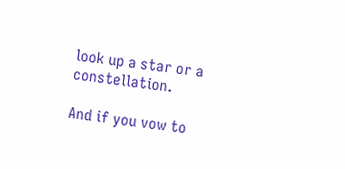look up a star or a constellation.

And if you vow to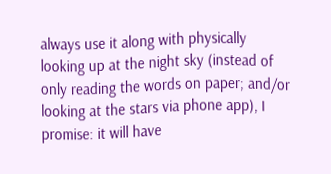always use it along with physically looking up at the night sky (instead of only reading the words on paper; and/or looking at the stars via phone app), I promise: it will have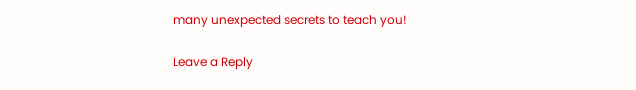many unexpected secrets to teach you!

Leave a Reply